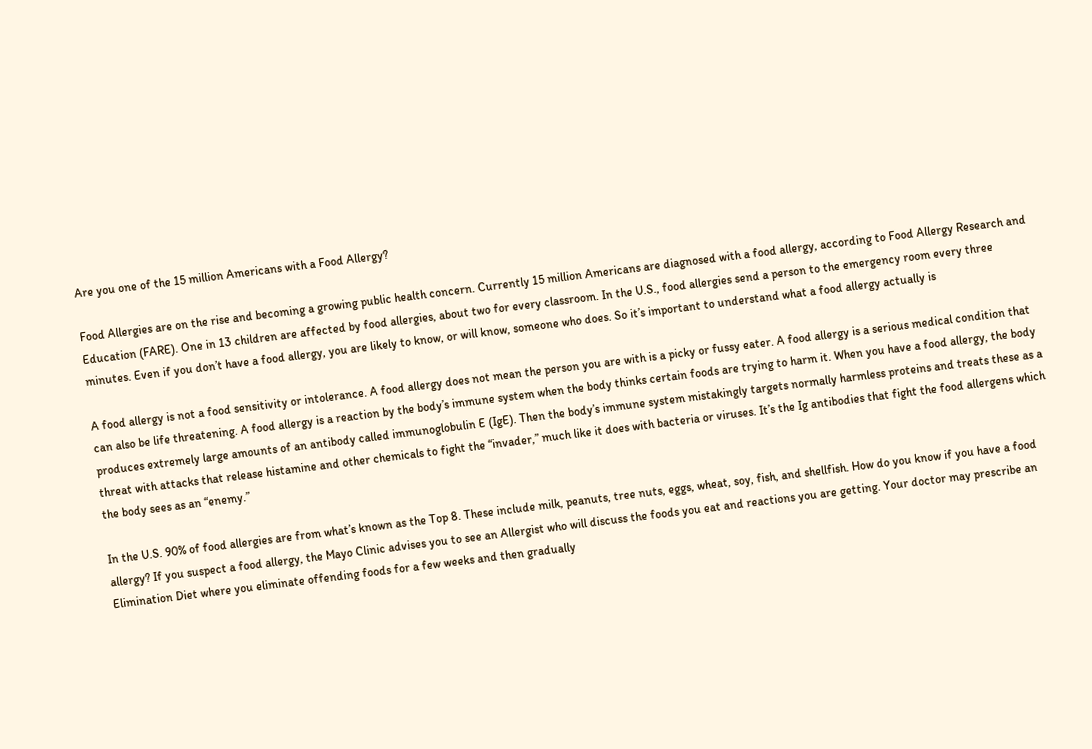Are you one of the 15 million Americans with a Food Allergy?

Food Allergies are on the rise and becoming a growing public health concern. Currently 15 million Americans are diagnosed with a food allergy, according to Food Allergy Research and Education (FARE). One in 13 children are affected by food allergies, about two for every classroom. In the U.S., food allergies send a person to the emergency room every three minutes. Even if you don’t have a food allergy, you are likely to know, or will know, someone who does. So it’s important to understand what a food allergy actually is

A food allergy is not a food sensitivity or intolerance. A food allergy does not mean the person you are with is a picky or fussy eater. A food allergy is a serious medical condition that can also be life threatening. A food allergy is a reaction by the body’s immune system when the body thinks certain foods are trying to harm it. When you have a food allergy, the body produces extremely large amounts of an antibody called immunoglobulin E (IgE). Then the body’s immune system mistakingly targets normally harmless proteins and treats these as a threat with attacks that release histamine and other chemicals to fight the “invader,” much like it does with bacteria or viruses. It’s the Ig antibodies that fight the food allergens which the body sees as an “enemy.”

In the U.S. 90% of food allergies are from what’s known as the Top 8. These include milk, peanuts, tree nuts, eggs, wheat, soy, fish, and shellfish. How do you know if you have a food allergy? If you suspect a food allergy, the Mayo Clinic advises you to see an Allergist who will discuss the foods you eat and reactions you are getting. Your doctor may prescribe an Elimination Diet where you eliminate offending foods for a few weeks and then gradually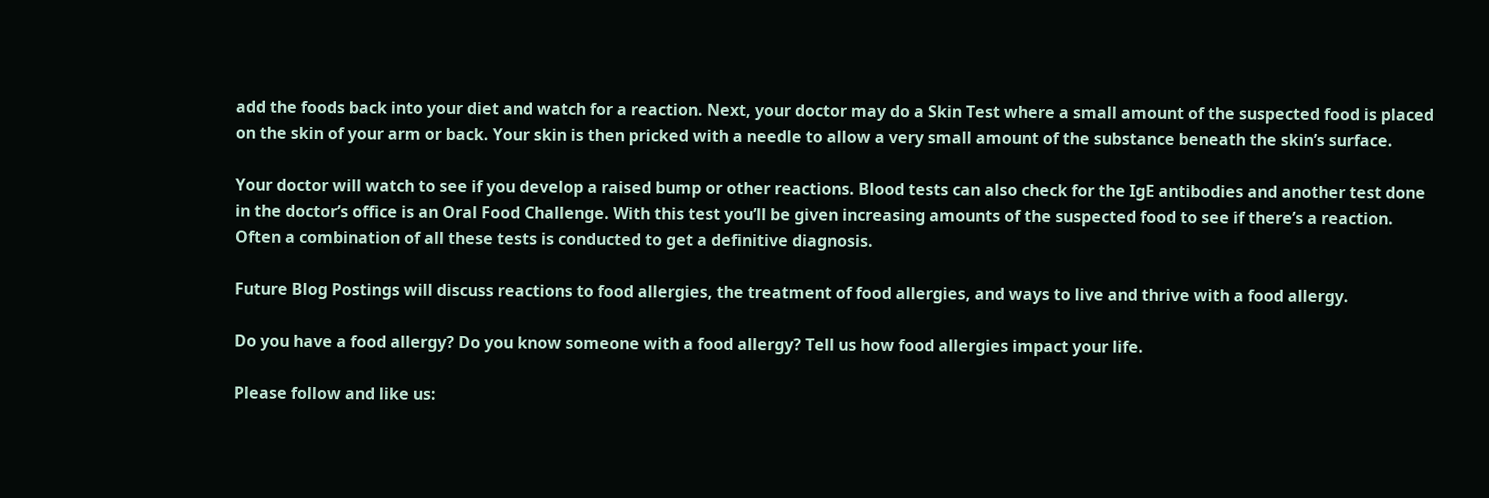add the foods back into your diet and watch for a reaction. Next, your doctor may do a Skin Test where a small amount of the suspected food is placed on the skin of your arm or back. Your skin is then pricked with a needle to allow a very small amount of the substance beneath the skin’s surface.

Your doctor will watch to see if you develop a raised bump or other reactions. Blood tests can also check for the IgE antibodies and another test done in the doctor’s office is an Oral Food Challenge. With this test you’ll be given increasing amounts of the suspected food to see if there’s a reaction. Often a combination of all these tests is conducted to get a definitive diagnosis.

Future Blog Postings will discuss reactions to food allergies, the treatment of food allergies, and ways to live and thrive with a food allergy.

Do you have a food allergy? Do you know someone with a food allergy? Tell us how food allergies impact your life.

Please follow and like us: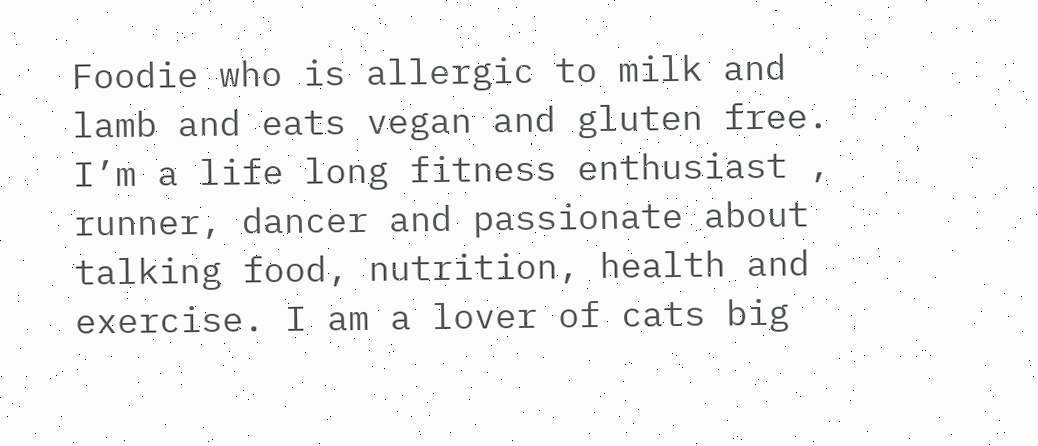Foodie who is allergic to milk and lamb and eats vegan and gluten free. I’m a life long fitness enthusiast , runner, dancer and passionate about talking food, nutrition, health and exercise. I am a lover of cats big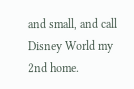and small, and call Disney World my 2nd home.